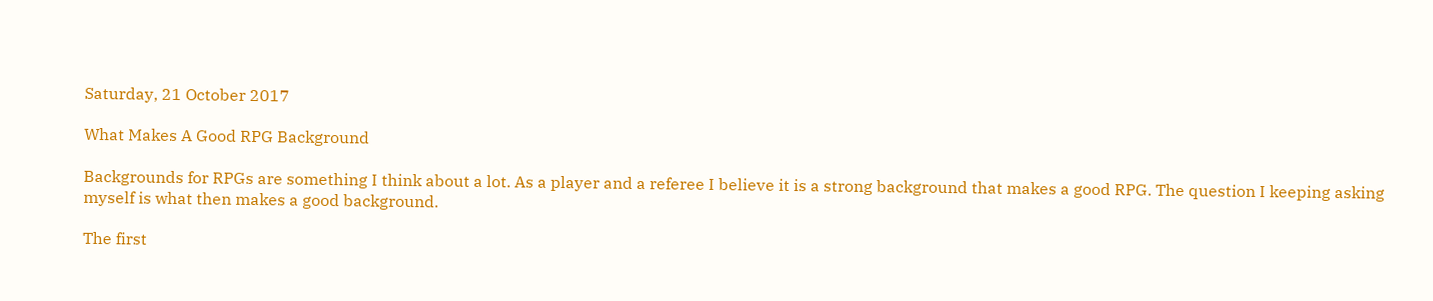Saturday, 21 October 2017

What Makes A Good RPG Background

Backgrounds for RPGs are something I think about a lot. As a player and a referee I believe it is a strong background that makes a good RPG. The question I keeping asking myself is what then makes a good background.

The first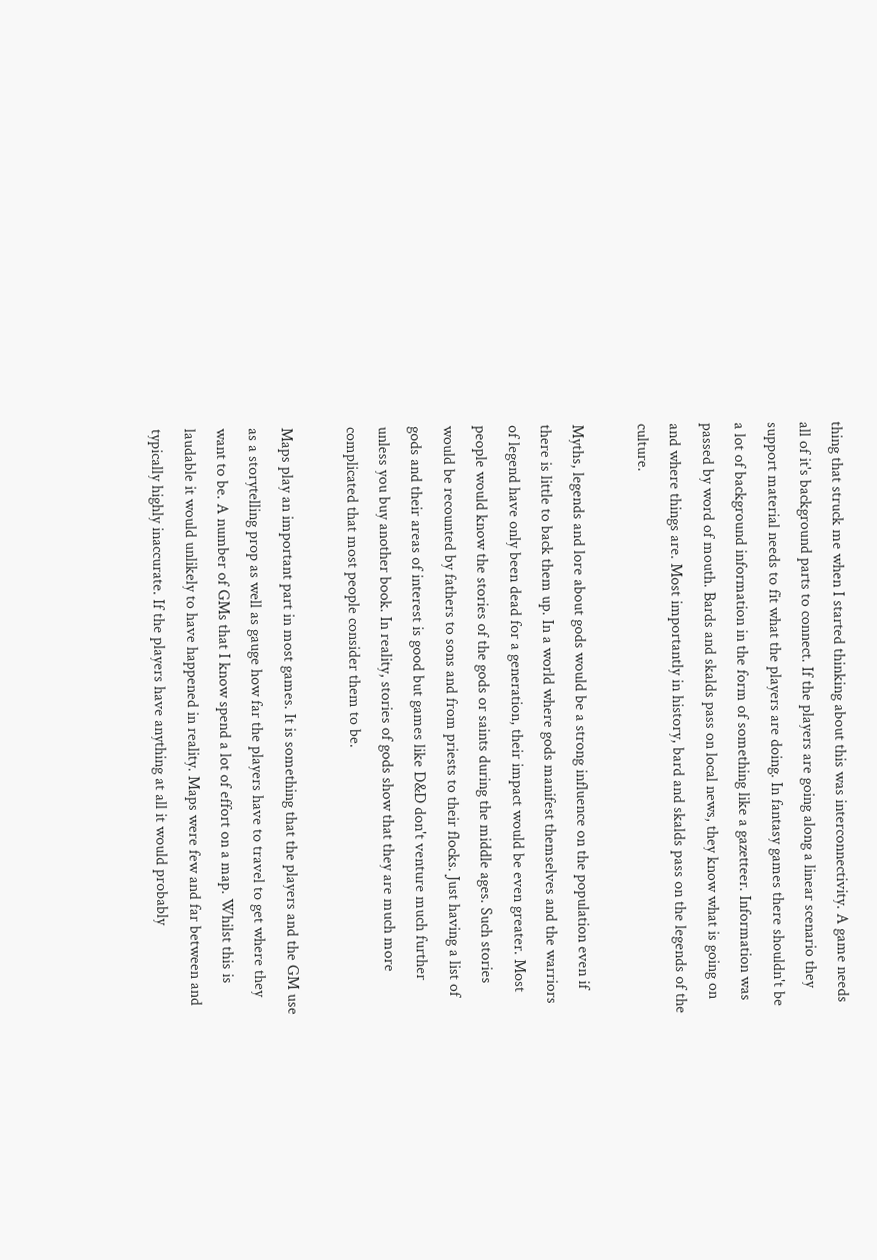thing that struck me when I started thinking about this was interconnectivity. A game needs all of it's background parts to connect. If the players are going along a linear scenario they support material needs to fit what the players are doing. In fantasy games there shouldn't be a lot of background information in the form of something like a gazetteer. Information was passed by word of mouth. Bards and skalds pass on local news, they know what is going on and where things are. Most importantly in history, bard and skalds pass on the legends of the culture.

Myths, legends and lore about gods would be a strong influence on the population even if there is little to back them up. In a world where gods manifest themselves and the warriors of legend have only been dead for a generation, their impact would be even greater. Most people would know the stories of the gods or saints during the middle ages. Such stories would be recounted by fathers to sons and from priests to their flocks. Just having a list of gods and their areas of interest is good but games like D&D don't venture much further unless you buy another book. In reality, stories of gods show that they are much more complicated that most people consider them to be.

Maps play an important part in most games. It is something that the players and the GM use as a storytelling prop as well as gauge how far the players have to travel to get where they want to be. A number of GMs that I know spend a lot of effort on a map. Whilst this is laudable it would unlikely to have happened in reality. Maps were few and far between and typically highly inaccurate. If the players have anything at all it would probably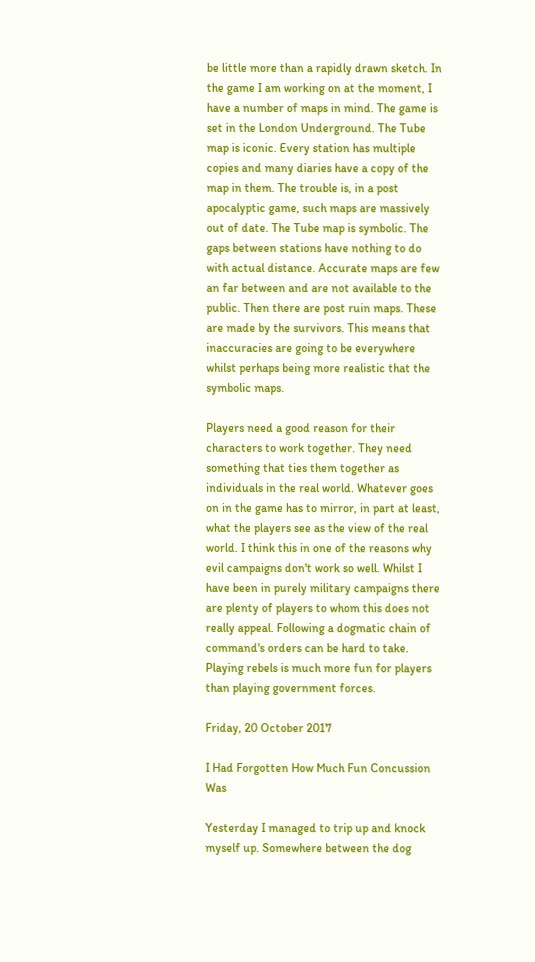be little more than a rapidly drawn sketch. In the game I am working on at the moment, I have a number of maps in mind. The game is set in the London Underground. The Tube map is iconic. Every station has multiple copies and many diaries have a copy of the map in them. The trouble is, in a post apocalyptic game, such maps are massively out of date. The Tube map is symbolic. The gaps between stations have nothing to do with actual distance. Accurate maps are few an far between and are not available to the public. Then there are post ruin maps. These are made by the survivors. This means that inaccuracies are going to be everywhere whilst perhaps being more realistic that the symbolic maps.

Players need a good reason for their characters to work together. They need something that ties them together as individuals in the real world. Whatever goes on in the game has to mirror, in part at least, what the players see as the view of the real world. I think this in one of the reasons why evil campaigns don't work so well. Whilst I have been in purely military campaigns there are plenty of players to whom this does not really appeal. Following a dogmatic chain of command's orders can be hard to take. Playing rebels is much more fun for players than playing government forces.

Friday, 20 October 2017

I Had Forgotten How Much Fun Concussion Was

Yesterday I managed to trip up and knock myself up. Somewhere between the dog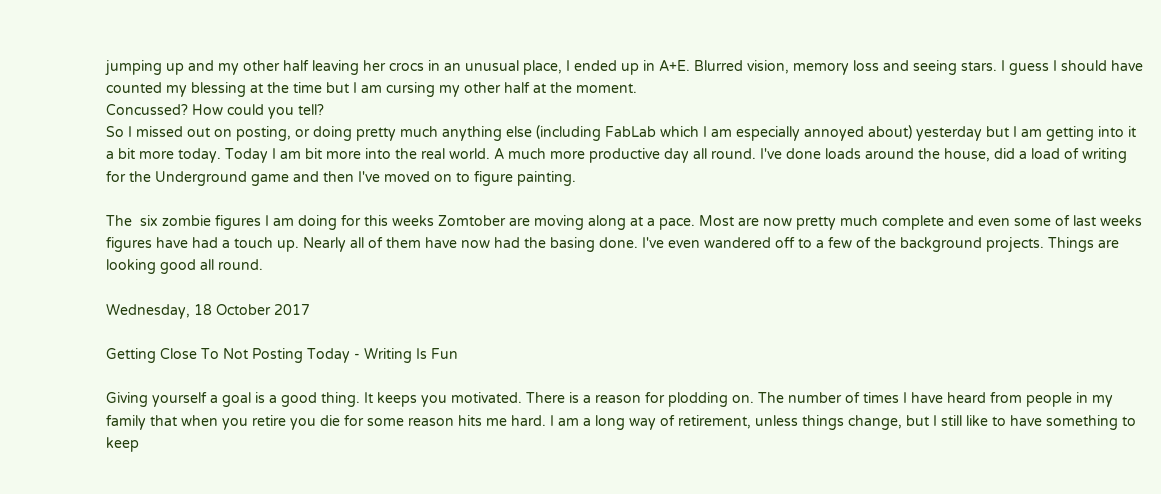jumping up and my other half leaving her crocs in an unusual place, I ended up in A+E. Blurred vision, memory loss and seeing stars. I guess I should have counted my blessing at the time but I am cursing my other half at the moment.
Concussed? How could you tell?
So I missed out on posting, or doing pretty much anything else (including FabLab which I am especially annoyed about) yesterday but I am getting into it a bit more today. Today I am bit more into the real world. A much more productive day all round. I've done loads around the house, did a load of writing for the Underground game and then I've moved on to figure painting.

The  six zombie figures I am doing for this weeks Zomtober are moving along at a pace. Most are now pretty much complete and even some of last weeks figures have had a touch up. Nearly all of them have now had the basing done. I've even wandered off to a few of the background projects. Things are looking good all round.

Wednesday, 18 October 2017

Getting Close To Not Posting Today - Writing Is Fun

Giving yourself a goal is a good thing. It keeps you motivated. There is a reason for plodding on. The number of times I have heard from people in my family that when you retire you die for some reason hits me hard. I am a long way of retirement, unless things change, but I still like to have something to keep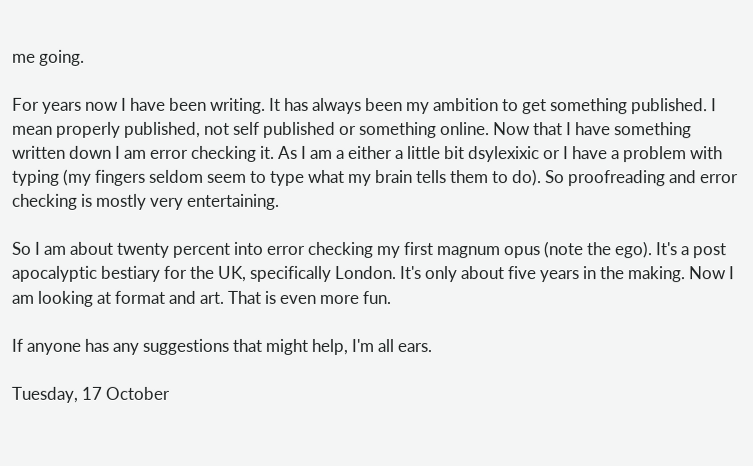me going.

For years now I have been writing. It has always been my ambition to get something published. I mean properly published, not self published or something online. Now that I have something written down I am error checking it. As I am a either a little bit dsylexixic or I have a problem with typing (my fingers seldom seem to type what my brain tells them to do). So proofreading and error checking is mostly very entertaining.

So I am about twenty percent into error checking my first magnum opus (note the ego). It's a post apocalyptic bestiary for the UK, specifically London. It's only about five years in the making. Now I am looking at format and art. That is even more fun.

If anyone has any suggestions that might help, I'm all ears.

Tuesday, 17 October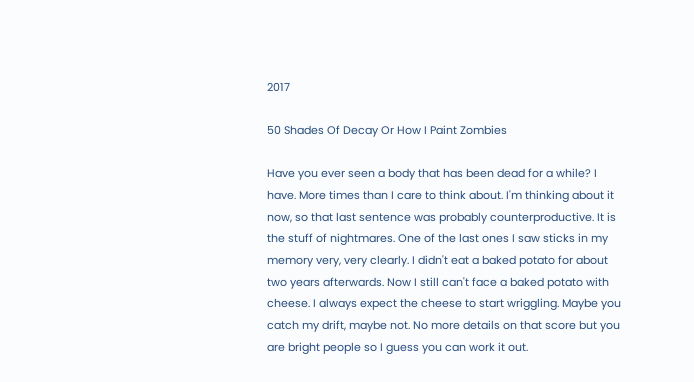2017

50 Shades Of Decay Or How I Paint Zombies

Have you ever seen a body that has been dead for a while? I have. More times than I care to think about. I'm thinking about it now, so that last sentence was probably counterproductive. It is the stuff of nightmares. One of the last ones I saw sticks in my memory very, very clearly. I didn't eat a baked potato for about two years afterwards. Now I still can't face a baked potato with cheese. I always expect the cheese to start wriggling. Maybe you catch my drift, maybe not. No more details on that score but you are bright people so I guess you can work it out.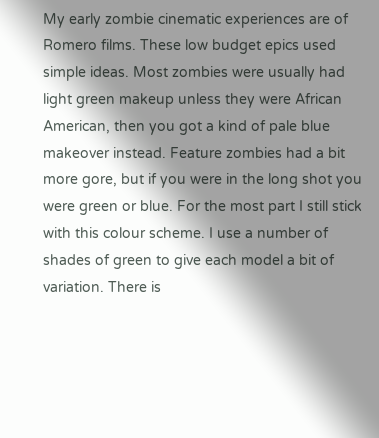My early zombie cinematic experiences are of Romero films. These low budget epics used simple ideas. Most zombies were usually had light green makeup unless they were African American, then you got a kind of pale blue makeover instead. Feature zombies had a bit more gore, but if you were in the long shot you were green or blue. For the most part I still stick with this colour scheme. I use a number of shades of green to give each model a bit of variation. There is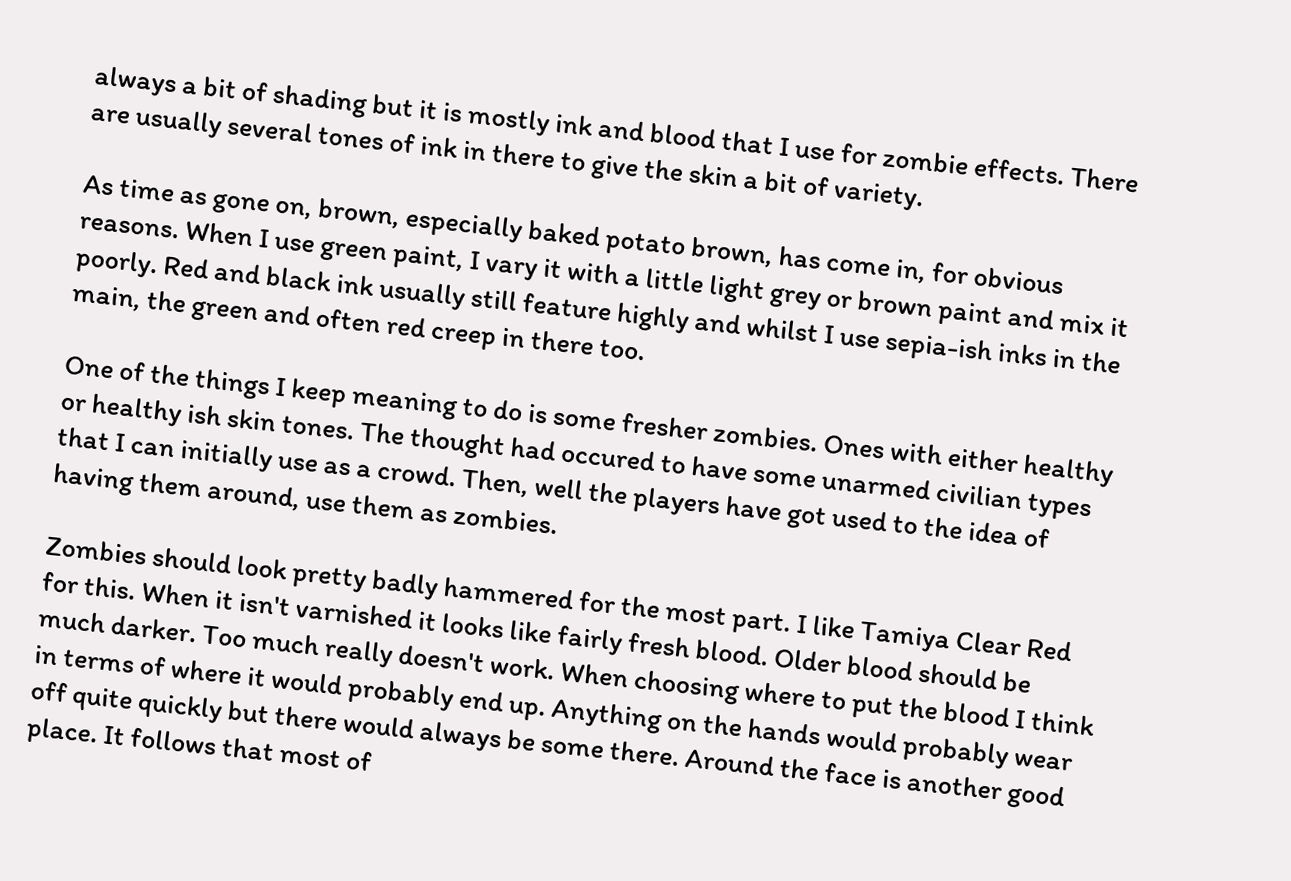always a bit of shading but it is mostly ink and blood that I use for zombie effects. There are usually several tones of ink in there to give the skin a bit of variety.

As time as gone on, brown, especially baked potato brown, has come in, for obvious reasons. When I use green paint, I vary it with a little light grey or brown paint and mix it poorly. Red and black ink usually still feature highly and whilst I use sepia-ish inks in the main, the green and often red creep in there too.

One of the things I keep meaning to do is some fresher zombies. Ones with either healthy or healthy ish skin tones. The thought had occured to have some unarmed civilian types that I can initially use as a crowd. Then, well the players have got used to the idea of having them around, use them as zombies.

Zombies should look pretty badly hammered for the most part. I like Tamiya Clear Red for this. When it isn't varnished it looks like fairly fresh blood. Older blood should be much darker. Too much really doesn't work. When choosing where to put the blood I think in terms of where it would probably end up. Anything on the hands would probably wear off quite quickly but there would always be some there. Around the face is another good place. It follows that most of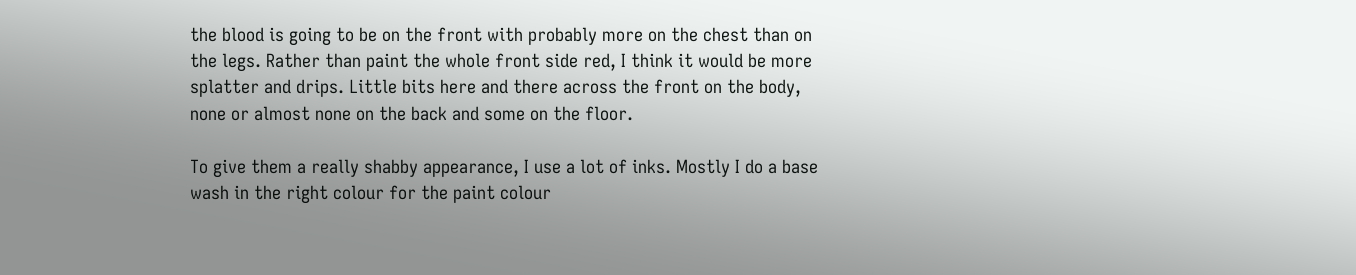the blood is going to be on the front with probably more on the chest than on the legs. Rather than paint the whole front side red, I think it would be more splatter and drips. Little bits here and there across the front on the body, none or almost none on the back and some on the floor.

To give them a really shabby appearance, I use a lot of inks. Mostly I do a base wash in the right colour for the paint colour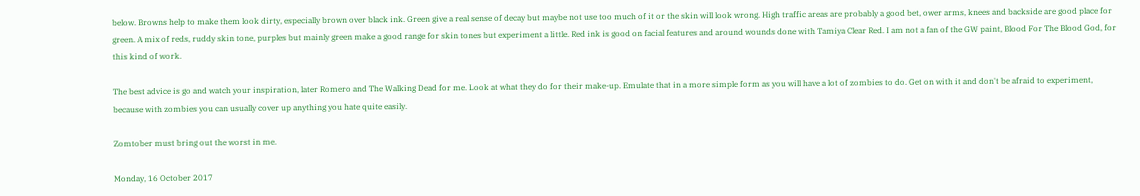below. Browns help to make them look dirty, especially brown over black ink. Green give a real sense of decay but maybe not use too much of it or the skin will look wrong. High traffic areas are probably a good bet, ower arms, knees and backside are good place for green. A mix of reds, ruddy skin tone, purples but mainly green make a good range for skin tones but experiment a little. Red ink is good on facial features and around wounds done with Tamiya Clear Red. I am not a fan of the GW paint, Blood For The Blood God, for this kind of work.

The best advice is go and watch your inspiration, later Romero and The Walking Dead for me. Look at what they do for their make-up. Emulate that in a more simple form as you will have a lot of zombies to do. Get on with it and don't be afraid to experiment, because with zombies you can usually cover up anything you hate quite easily.

Zomtober must bring out the worst in me.

Monday, 16 October 2017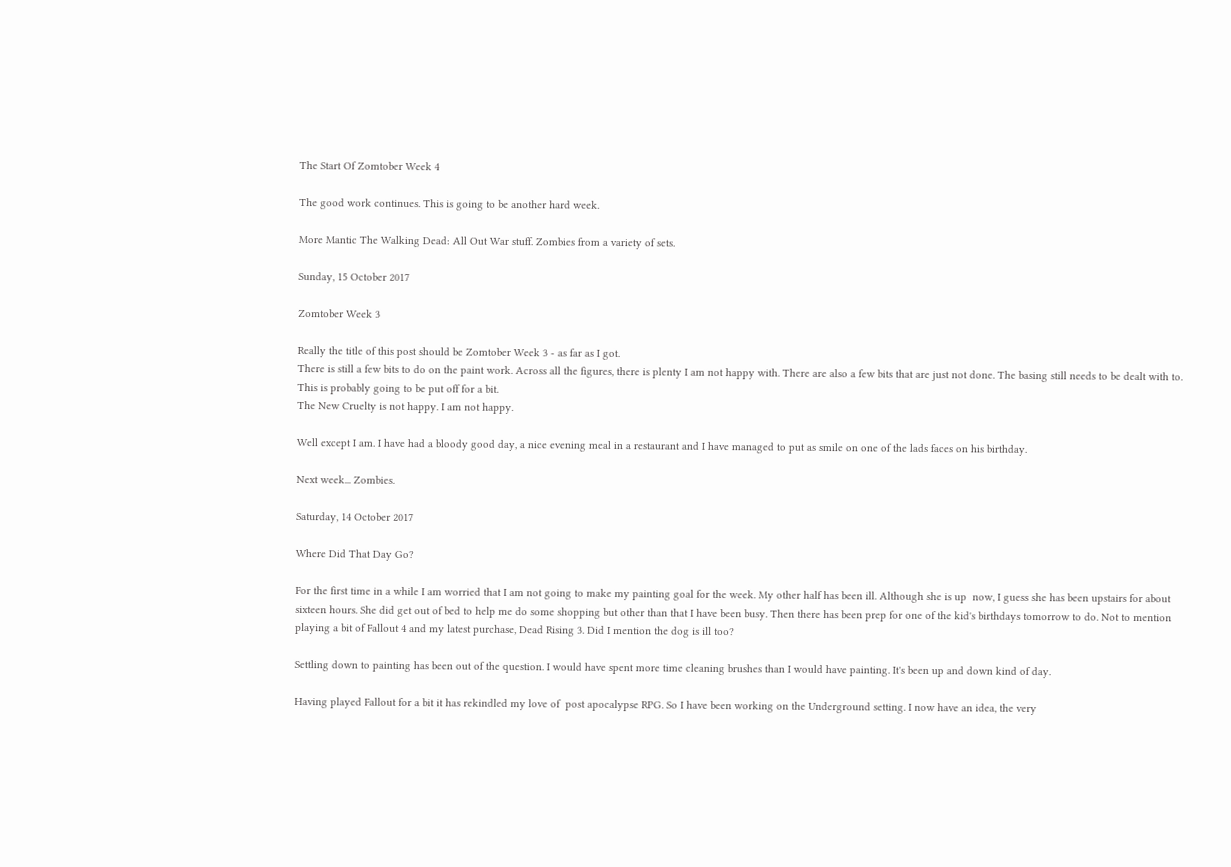The Start Of Zomtober Week 4

The good work continues. This is going to be another hard week.

More Mantic The Walking Dead: All Out War stuff. Zombies from a variety of sets.

Sunday, 15 October 2017

Zomtober Week 3

Really the title of this post should be Zomtober Week 3 - as far as I got.
There is still a few bits to do on the paint work. Across all the figures, there is plenty I am not happy with. There are also a few bits that are just not done. The basing still needs to be dealt with to. This is probably going to be put off for a bit.
The New Cruelty is not happy. I am not happy.

Well except I am. I have had a bloody good day, a nice evening meal in a restaurant and I have managed to put as smile on one of the lads faces on his birthday.

Next week... Zombies.

Saturday, 14 October 2017

Where Did That Day Go?

For the first time in a while I am worried that I am not going to make my painting goal for the week. My other half has been ill. Although she is up  now, I guess she has been upstairs for about sixteen hours. She did get out of bed to help me do some shopping but other than that I have been busy. Then there has been prep for one of the kid's birthdays tomorrow to do. Not to mention playing a bit of Fallout 4 and my latest purchase, Dead Rising 3. Did I mention the dog is ill too?

Settling down to painting has been out of the question. I would have spent more time cleaning brushes than I would have painting. It's been up and down kind of day.

Having played Fallout for a bit it has rekindled my love of  post apocalypse RPG. So I have been working on the Underground setting. I now have an idea, the very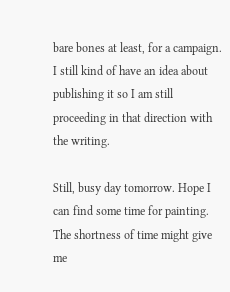bare bones at least, for a campaign. I still kind of have an idea about publishing it so I am still proceeding in that direction with the writing.

Still, busy day tomorrow. Hope I can find some time for painting. The shortness of time might give me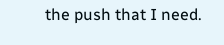the push that I need.